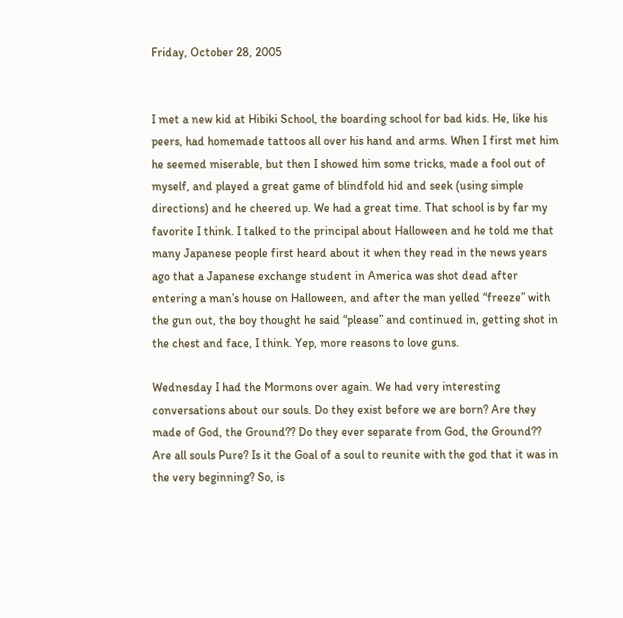Friday, October 28, 2005


I met a new kid at Hibiki School, the boarding school for bad kids. He, like his peers, had homemade tattoos all over his hand and arms. When I first met him he seemed miserable, but then I showed him some tricks, made a fool out of myself, and played a great game of blindfold hid and seek (using simple directions) and he cheered up. We had a great time. That school is by far my favorite I think. I talked to the principal about Halloween and he told me that many Japanese people first heard about it when they read in the news years ago that a Japanese exchange student in America was shot dead after entering a man’s house on Halloween, and after the man yelled “freeze” with the gun out, the boy thought he said “please” and continued in, getting shot in the chest and face, I think. Yep, more reasons to love guns.

Wednesday I had the Mormons over again. We had very interesting conversations about our souls. Do they exist before we are born? Are they made of God, the Ground?? Do they ever separate from God, the Ground?? Are all souls Pure? Is it the Goal of a soul to reunite with the god that it was in the very beginning? So, is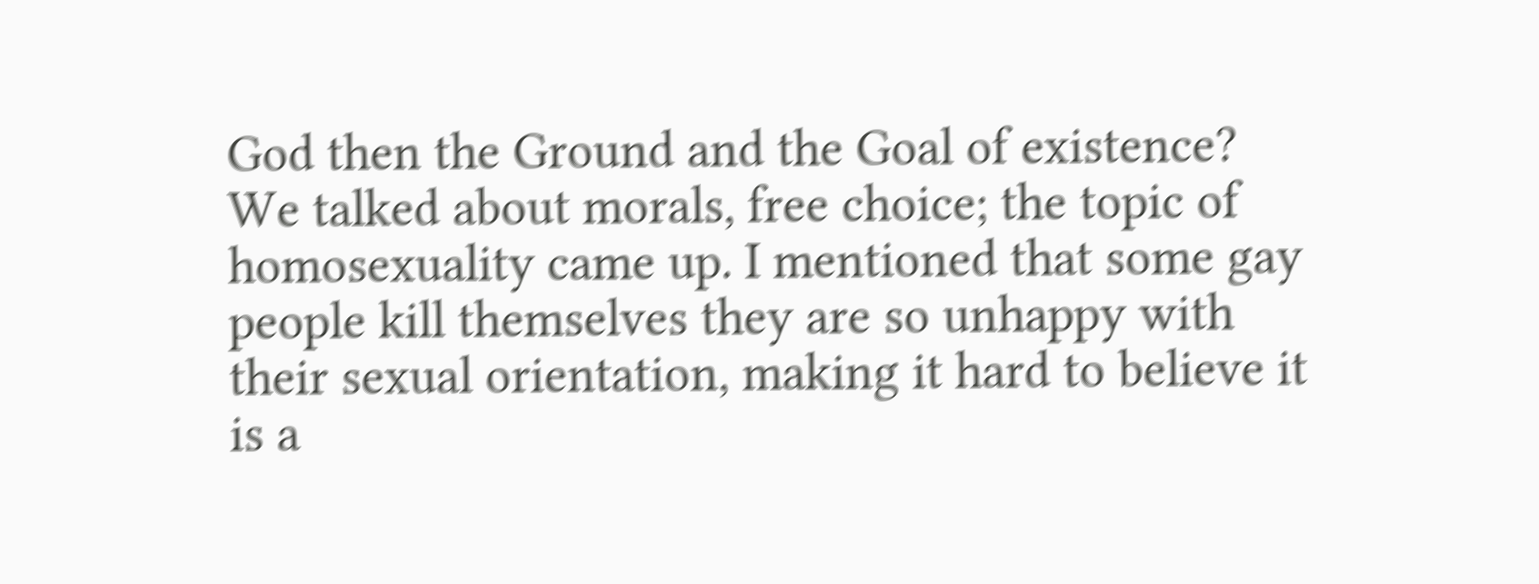God then the Ground and the Goal of existence? We talked about morals, free choice; the topic of homosexuality came up. I mentioned that some gay people kill themselves they are so unhappy with their sexual orientation, making it hard to believe it is a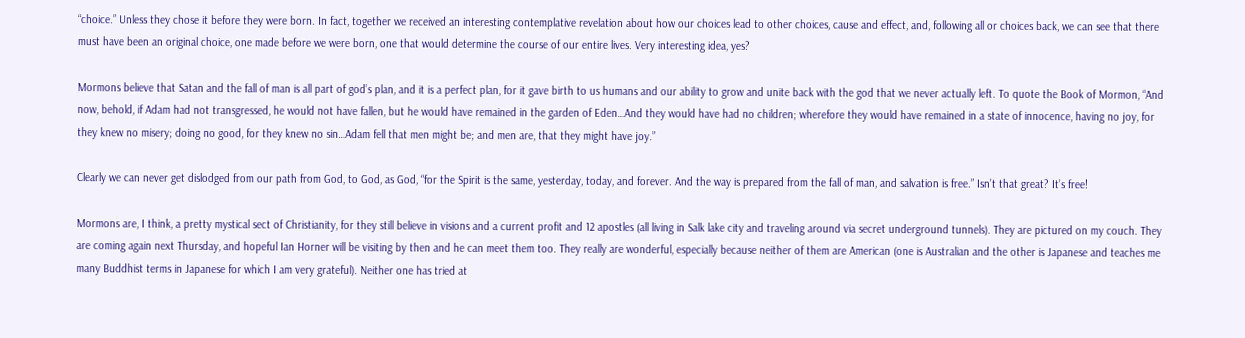“choice.” Unless they chose it before they were born. In fact, together we received an interesting contemplative revelation about how our choices lead to other choices, cause and effect, and, following all or choices back, we can see that there must have been an original choice, one made before we were born, one that would determine the course of our entire lives. Very interesting idea, yes?

Mormons believe that Satan and the fall of man is all part of god’s plan, and it is a perfect plan, for it gave birth to us humans and our ability to grow and unite back with the god that we never actually left. To quote the Book of Mormon, “And now, behold, if Adam had not transgressed, he would not have fallen, but he would have remained in the garden of Eden…And they would have had no children; wherefore they would have remained in a state of innocence, having no joy, for they knew no misery; doing no good, for they knew no sin…Adam fell that men might be; and men are, that they might have joy.”

Clearly we can never get dislodged from our path from God, to God, as God, “for the Spirit is the same, yesterday, today, and forever. And the way is prepared from the fall of man, and salvation is free.” Isn’t that great? It’s free!

Mormons are, I think, a pretty mystical sect of Christianity, for they still believe in visions and a current profit and 12 apostles (all living in Salk lake city and traveling around via secret underground tunnels). They are pictured on my couch. They are coming again next Thursday, and hopeful Ian Horner will be visiting by then and he can meet them too. They really are wonderful, especially because neither of them are American (one is Australian and the other is Japanese and teaches me many Buddhist terms in Japanese for which I am very grateful). Neither one has tried at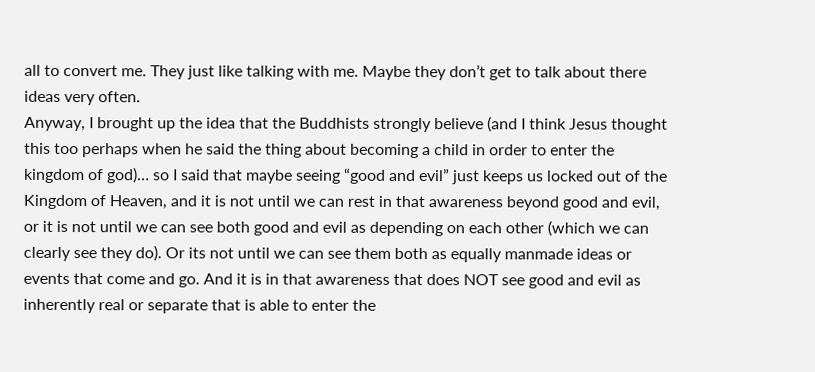all to convert me. They just like talking with me. Maybe they don’t get to talk about there ideas very often.
Anyway, I brought up the idea that the Buddhists strongly believe (and I think Jesus thought this too perhaps when he said the thing about becoming a child in order to enter the kingdom of god)… so I said that maybe seeing “good and evil” just keeps us locked out of the Kingdom of Heaven, and it is not until we can rest in that awareness beyond good and evil, or it is not until we can see both good and evil as depending on each other (which we can clearly see they do). Or its not until we can see them both as equally manmade ideas or events that come and go. And it is in that awareness that does NOT see good and evil as inherently real or separate that is able to enter the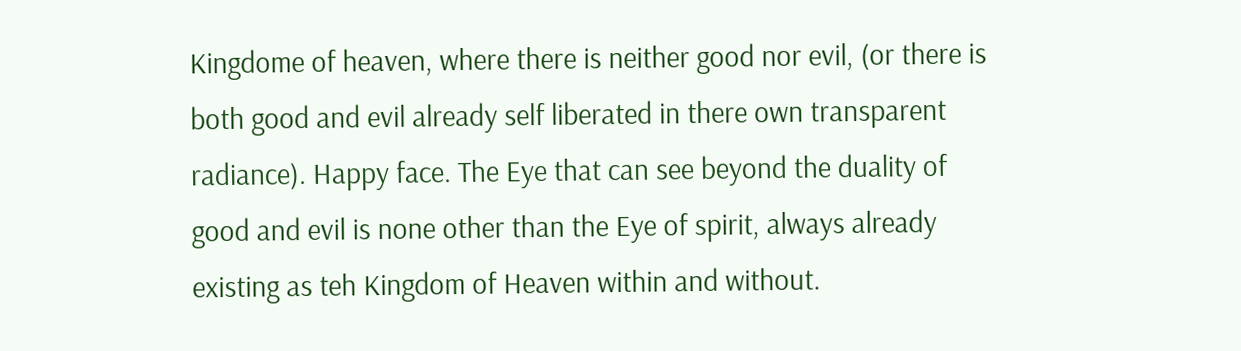Kingdome of heaven, where there is neither good nor evil, (or there is both good and evil already self liberated in there own transparent radiance). Happy face. The Eye that can see beyond the duality of good and evil is none other than the Eye of spirit, always already existing as teh Kingdom of Heaven within and without.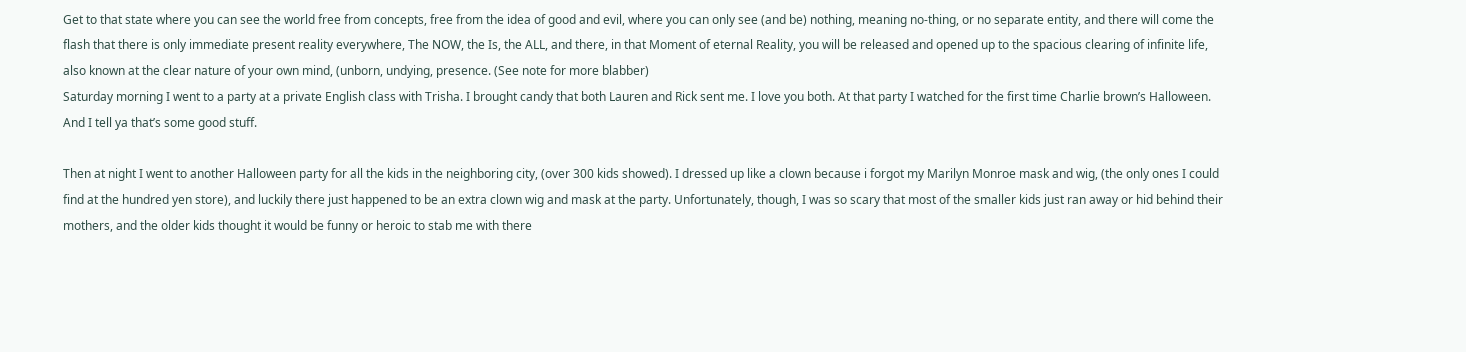Get to that state where you can see the world free from concepts, free from the idea of good and evil, where you can only see (and be) nothing, meaning no-thing, or no separate entity, and there will come the flash that there is only immediate present reality everywhere, The NOW, the Is, the ALL, and there, in that Moment of eternal Reality, you will be released and opened up to the spacious clearing of infinite life, also known at the clear nature of your own mind, (unborn, undying, presence. (See note for more blabber)
Saturday morning I went to a party at a private English class with Trisha. I brought candy that both Lauren and Rick sent me. I love you both. At that party I watched for the first time Charlie brown’s Halloween. And I tell ya that’s some good stuff.

Then at night I went to another Halloween party for all the kids in the neighboring city, (over 300 kids showed). I dressed up like a clown because i forgot my Marilyn Monroe mask and wig, (the only ones I could find at the hundred yen store), and luckily there just happened to be an extra clown wig and mask at the party. Unfortunately, though, I was so scary that most of the smaller kids just ran away or hid behind their mothers, and the older kids thought it would be funny or heroic to stab me with there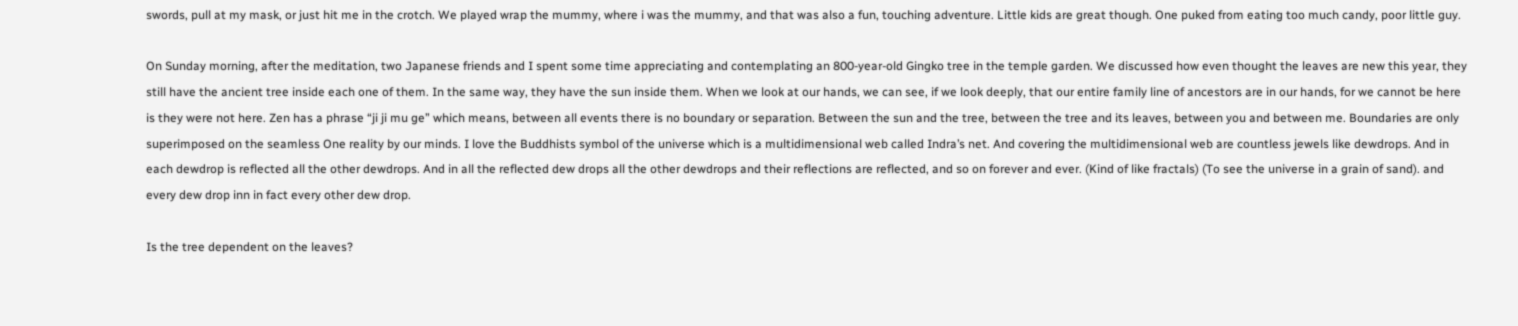swords, pull at my mask, or just hit me in the crotch. We played wrap the mummy, where i was the mummy, and that was also a fun, touching adventure. Little kids are great though. One puked from eating too much candy, poor little guy.

On Sunday morning, after the meditation, two Japanese friends and I spent some time appreciating and contemplating an 800-year-old Gingko tree in the temple garden. We discussed how even thought the leaves are new this year, they still have the ancient tree inside each one of them. In the same way, they have the sun inside them. When we look at our hands, we can see, if we look deeply, that our entire family line of ancestors are in our hands, for we cannot be here is they were not here. Zen has a phrase “ji ji mu ge” which means, between all events there is no boundary or separation. Between the sun and the tree, between the tree and its leaves, between you and between me. Boundaries are only superimposed on the seamless One reality by our minds. I love the Buddhists symbol of the universe which is a multidimensional web called Indra’s net. And covering the multidimensional web are countless jewels like dewdrops. And in each dewdrop is reflected all the other dewdrops. And in all the reflected dew drops all the other dewdrops and their reflections are reflected, and so on forever and ever. (Kind of like fractals) (To see the universe in a grain of sand). and every dew drop inn in fact every other dew drop.

Is the tree dependent on the leaves?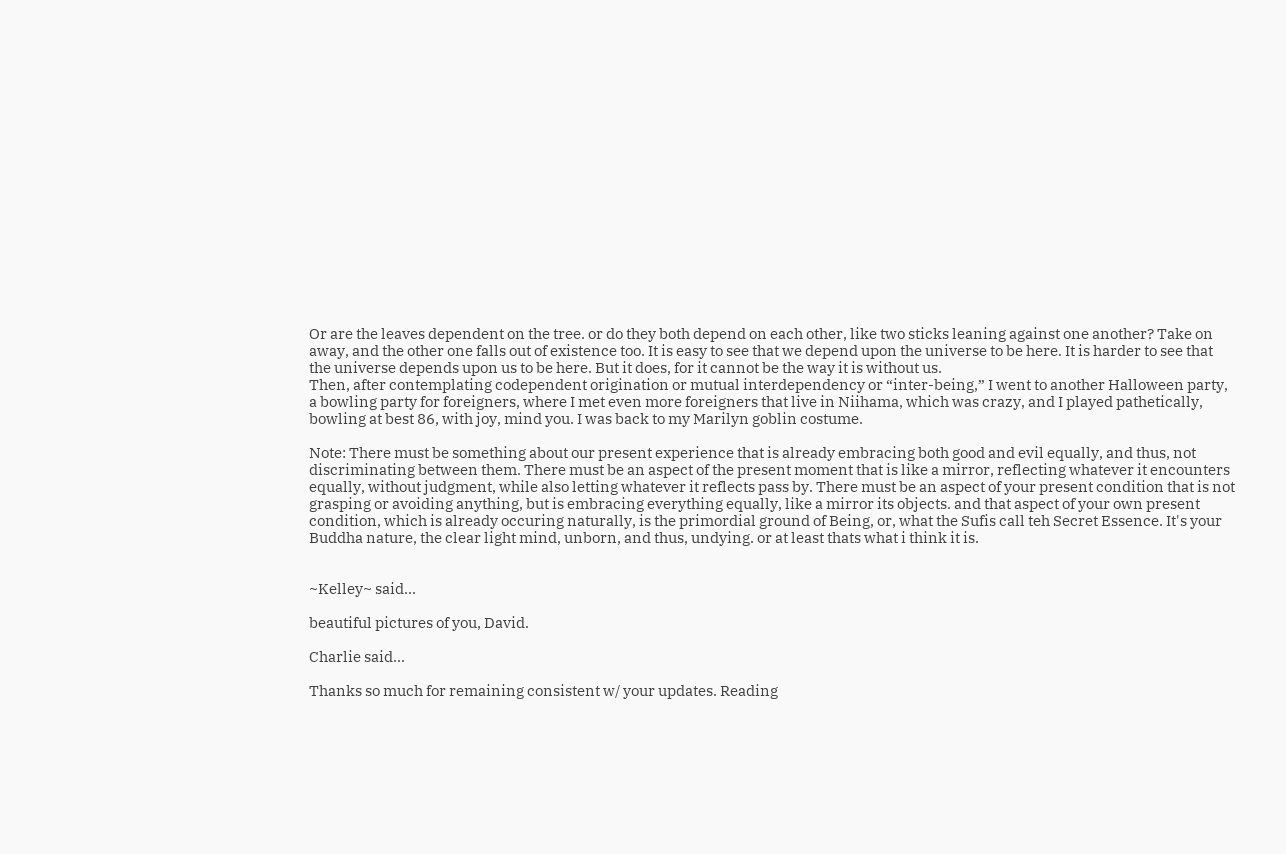Or are the leaves dependent on the tree. or do they both depend on each other, like two sticks leaning against one another? Take on away, and the other one falls out of existence too. It is easy to see that we depend upon the universe to be here. It is harder to see that the universe depends upon us to be here. But it does, for it cannot be the way it is without us.
Then, after contemplating codependent origination or mutual interdependency or “inter-being,” I went to another Halloween party, a bowling party for foreigners, where I met even more foreigners that live in Niihama, which was crazy, and I played pathetically, bowling at best 86, with joy, mind you. I was back to my Marilyn goblin costume.

Note: There must be something about our present experience that is already embracing both good and evil equally, and thus, not discriminating between them. There must be an aspect of the present moment that is like a mirror, reflecting whatever it encounters equally, without judgment, while also letting whatever it reflects pass by. There must be an aspect of your present condition that is not grasping or avoiding anything, but is embracing everything equally, like a mirror its objects. and that aspect of your own present condition, which is already occuring naturally, is the primordial ground of Being, or, what the Sufis call teh Secret Essence. It's your Buddha nature, the clear light mind, unborn, and thus, undying. or at least thats what i think it is.


~Kelley~ said...

beautiful pictures of you, David.

Charlie said...

Thanks so much for remaining consistent w/ your updates. Reading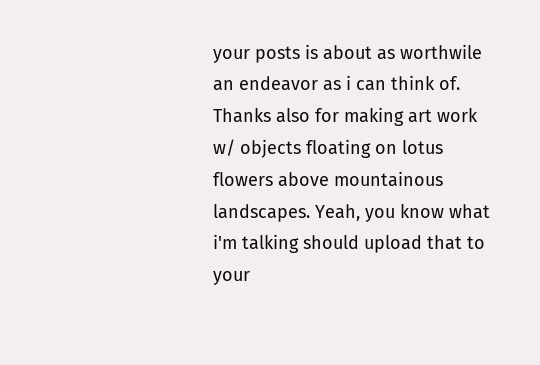your posts is about as worthwile an endeavor as i can think of. Thanks also for making art work w/ objects floating on lotus flowers above mountainous landscapes. Yeah, you know what i'm talking should upload that to your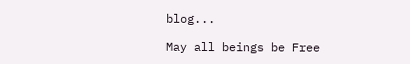blog...

May all beings be Free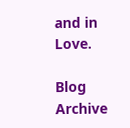and in Love.

Blog Archive